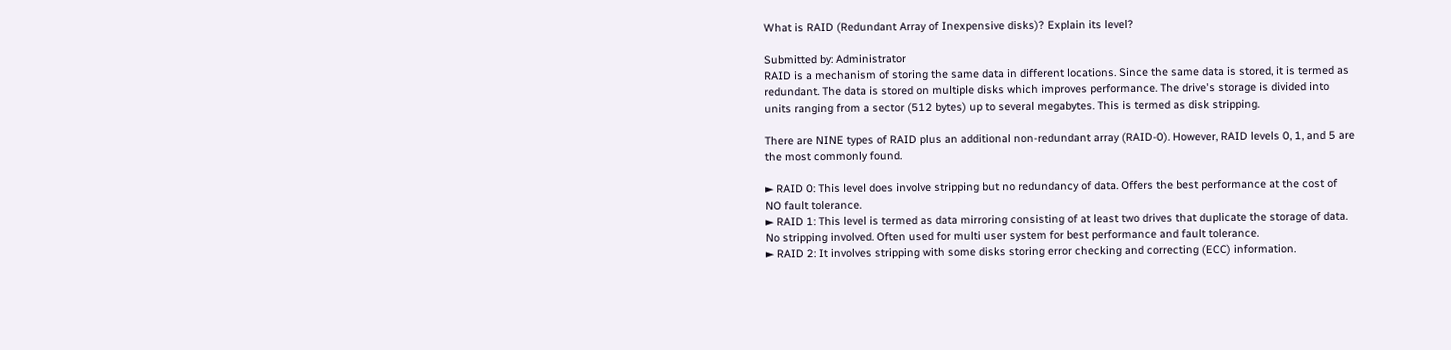What is RAID (Redundant Array of Inexpensive disks)? Explain its level?

Submitted by: Administrator
RAID is a mechanism of storing the same data in different locations. Since the same data is stored, it is termed as redundant. The data is stored on multiple disks which improves performance. The drive's storage is divided into units ranging from a sector (512 bytes) up to several megabytes. This is termed as disk stripping.

There are NINE types of RAID plus an additional non-redundant array (RAID-0). However, RAID levels 0, 1, and 5 are the most commonly found.

► RAID 0: This level does involve stripping but no redundancy of data. Offers the best performance at the cost of NO fault tolerance.
► RAID 1: This level is termed as data mirroring consisting of at least two drives that duplicate the storage of data. No stripping involved. Often used for multi user system for best performance and fault tolerance.
► RAID 2: It involves stripping with some disks storing error checking and correcting (ECC) information.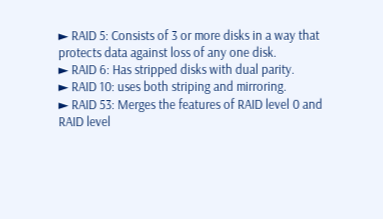► RAID 5: Consists of 3 or more disks in a way that protects data against loss of any one disk.
► RAID 6: Has stripped disks with dual parity.
► RAID 10: uses both striping and mirroring.
► RAID 53: Merges the features of RAID level 0 and RAID level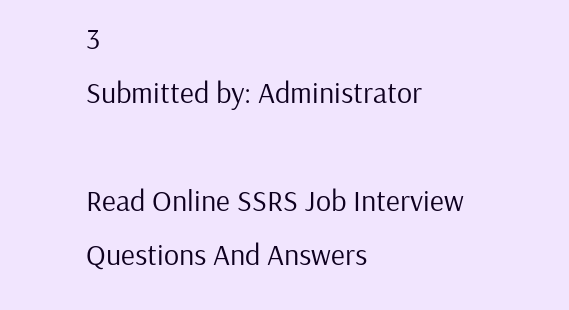3
Submitted by: Administrator

Read Online SSRS Job Interview Questions And Answers